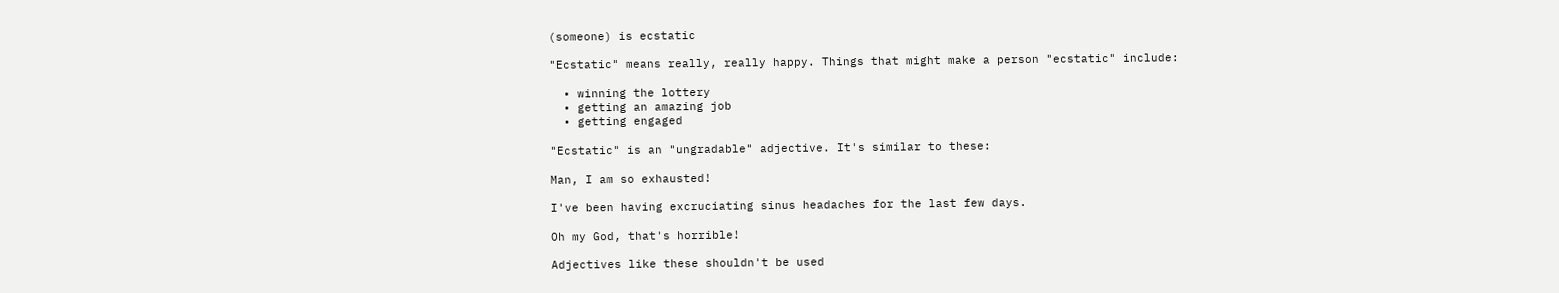(someone) is ecstatic

"Ecstatic" means really, really happy. Things that might make a person "ecstatic" include:

  • winning the lottery
  • getting an amazing job
  • getting engaged

"Ecstatic" is an "ungradable" adjective. It's similar to these:

Man, I am so exhausted!

I've been having excruciating sinus headaches for the last few days.

Oh my God, that's horrible!

Adjectives like these shouldn't be used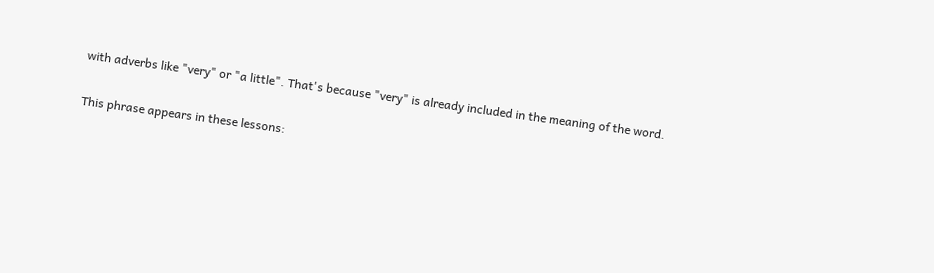with adverbs like "very" or "a little". That's because "very" is already included in the meaning of the word.

This phrase appears in these lessons: